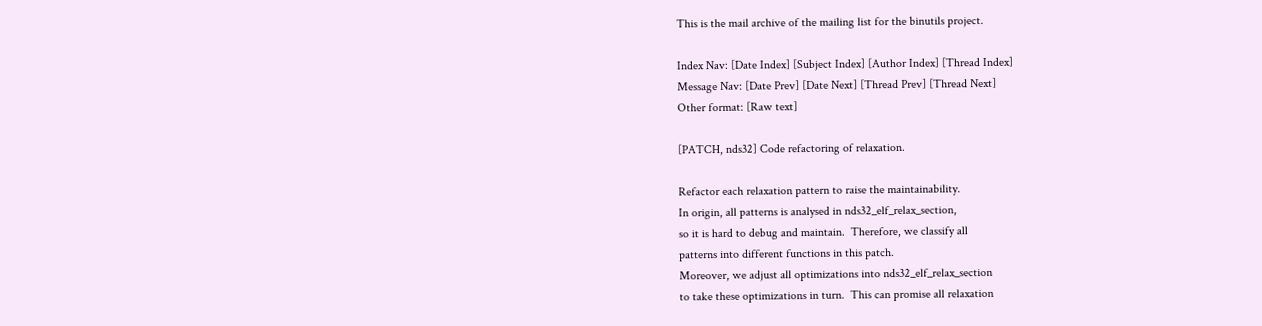This is the mail archive of the mailing list for the binutils project.

Index Nav: [Date Index] [Subject Index] [Author Index] [Thread Index]
Message Nav: [Date Prev] [Date Next] [Thread Prev] [Thread Next]
Other format: [Raw text]

[PATCH, nds32] Code refactoring of relaxation.

Refactor each relaxation pattern to raise the maintainability.
In origin, all patterns is analysed in nds32_elf_relax_section,
so it is hard to debug and maintain.  Therefore, we classify all
patterns into different functions in this patch.
Moreover, we adjust all optimizations into nds32_elf_relax_section
to take these optimizations in turn.  This can promise all relaxation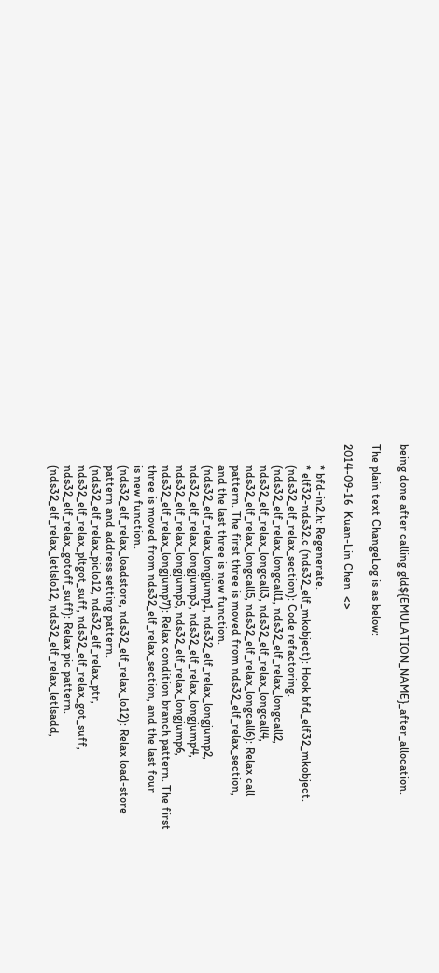being done after calling gld${EMULATION_NAME}_after_allocation.

The plain text ChangeLog is as below:

2014-09-16  Kuan-Lin Chen  <>

       * bfd-in2.h: Regenerate.
       * elf32-nds32.c (nds32_elf_mkobject): Hook bfd_elf32_mkobject.
       (nds32_elf_relax_section): Code refactoring.
       (nds32_elf_relax_longcall1, nds32_elf_relax_longcall2,
       nds32_elf_relax_longcall3, nds32_elf_relax_longcall4,
       nds32_elf_relax_longcall5, nds32_elf_relax_longcall6): Relax call
       pattern. The first three is moved from nds32_elf_relax_section,
       and the last three is new function.
       (nds32_elf_relax_longjump1, nds32_elf_relax_longjump2,
       nds32_elf_relax_longjump3, nds32_elf_relax_longjump4,
       nds32_elf_relax_longjump5, nds32_elf_relax_longjump6,
       nds32_elf_relax_longjump7): Relax condition branch pattern. The first
       three is moved from nds32_elf_relax_section, and the last four
       is new function.
       (nds32_elf_relax_loadstore, nds32_elf_relax_lo12): Relax load-store
       pattern and address setting pattern.
       (nds32_elf_relax_piclo12, nds32_elf_relax_ptr,
       nds32_elf_relax_pltgot_suff, nds32_elf_relax_got_suff,
       nds32_elf_relax_gotoff_suff): Relax pic pattern.
       (nds32_elf_relax_letlslo12, nds32_elf_relax_letlsadd,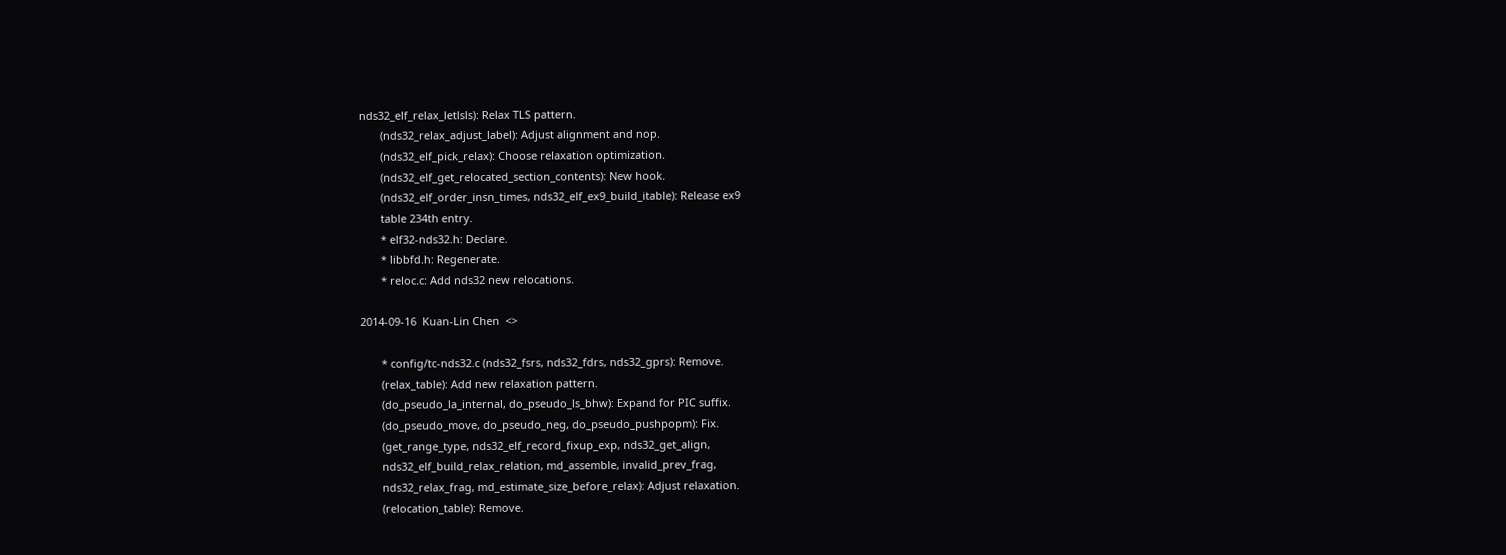nds32_elf_relax_letlsls): Relax TLS pattern.
       (nds32_relax_adjust_label): Adjust alignment and nop.
       (nds32_elf_pick_relax): Choose relaxation optimization.
       (nds32_elf_get_relocated_section_contents): New hook.
       (nds32_elf_order_insn_times, nds32_elf_ex9_build_itable): Release ex9
       table 234th entry.
       * elf32-nds32.h: Declare.
       * libbfd.h: Regenerate.
       * reloc.c: Add nds32 new relocations.

2014-09-16  Kuan-Lin Chen  <>

       * config/tc-nds32.c (nds32_fsrs, nds32_fdrs, nds32_gprs): Remove.
       (relax_table): Add new relaxation pattern.
       (do_pseudo_la_internal, do_pseudo_ls_bhw): Expand for PIC suffix.
       (do_pseudo_move, do_pseudo_neg, do_pseudo_pushpopm): Fix.
       (get_range_type, nds32_elf_record_fixup_exp, nds32_get_align,
       nds32_elf_build_relax_relation, md_assemble, invalid_prev_frag,
       nds32_relax_frag, md_estimate_size_before_relax): Adjust relaxation.
       (relocation_table): Remove.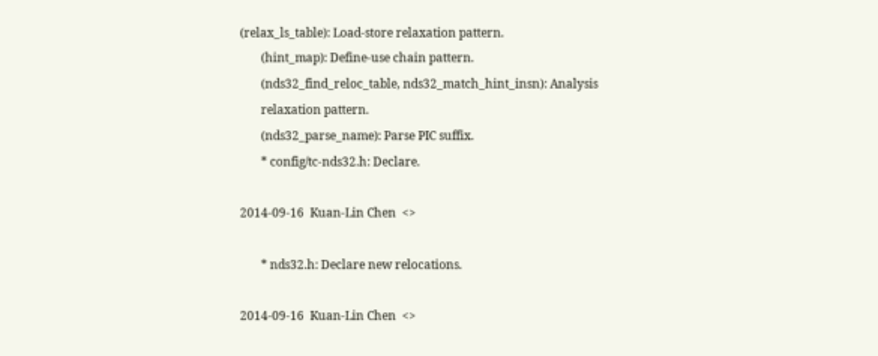(relax_ls_table): Load-store relaxation pattern.
       (hint_map): Define-use chain pattern.
       (nds32_find_reloc_table, nds32_match_hint_insn): Analysis
       relaxation pattern.
       (nds32_parse_name): Parse PIC suffix.
       * config/tc-nds32.h: Declare.

2014-09-16  Kuan-Lin Chen  <>

       * nds32.h: Declare new relocations.

2014-09-16  Kuan-Lin Chen  <>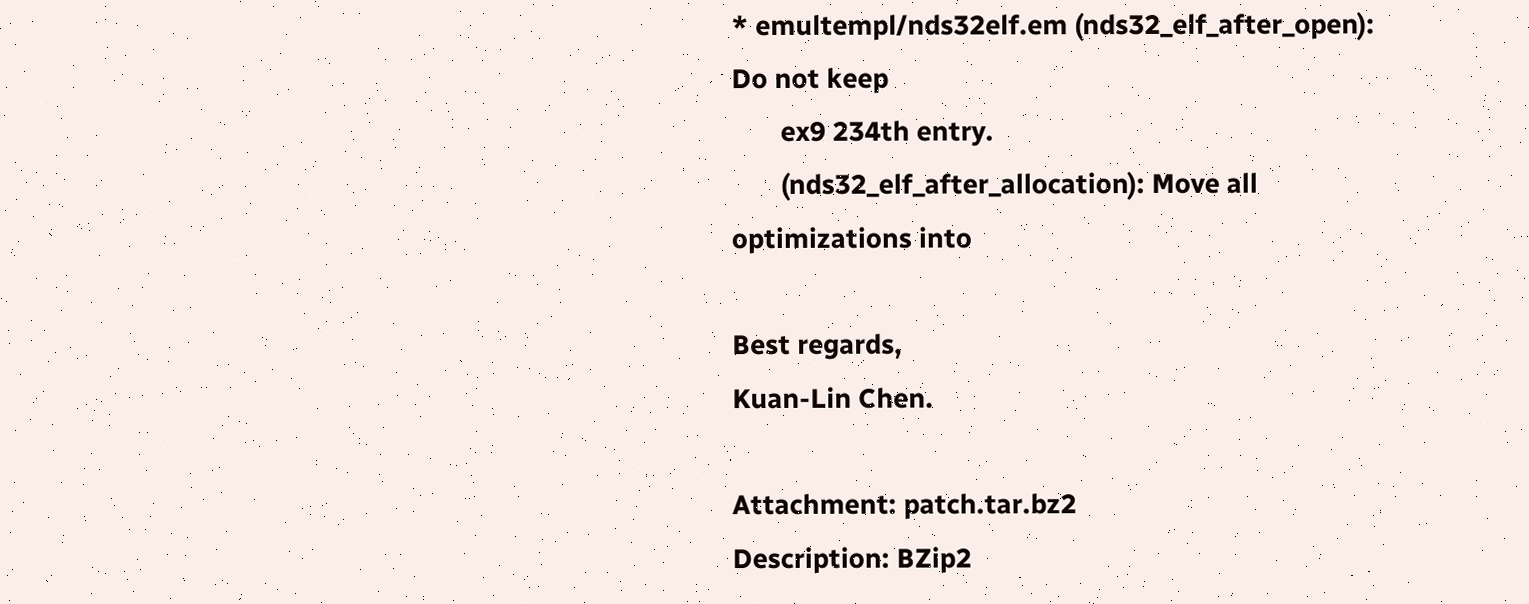* emultempl/nds32elf.em (nds32_elf_after_open): Do not keep
       ex9 234th entry.
       (nds32_elf_after_allocation): Move all optimizations into

Best regards,
Kuan-Lin Chen.

Attachment: patch.tar.bz2
Description: BZip2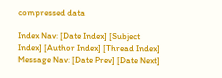compressed data

Index Nav: [Date Index] [Subject Index] [Author Index] [Thread Index]
Message Nav: [Date Prev] [Date Next]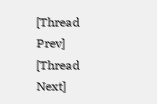[Thread Prev] [Thread Next]